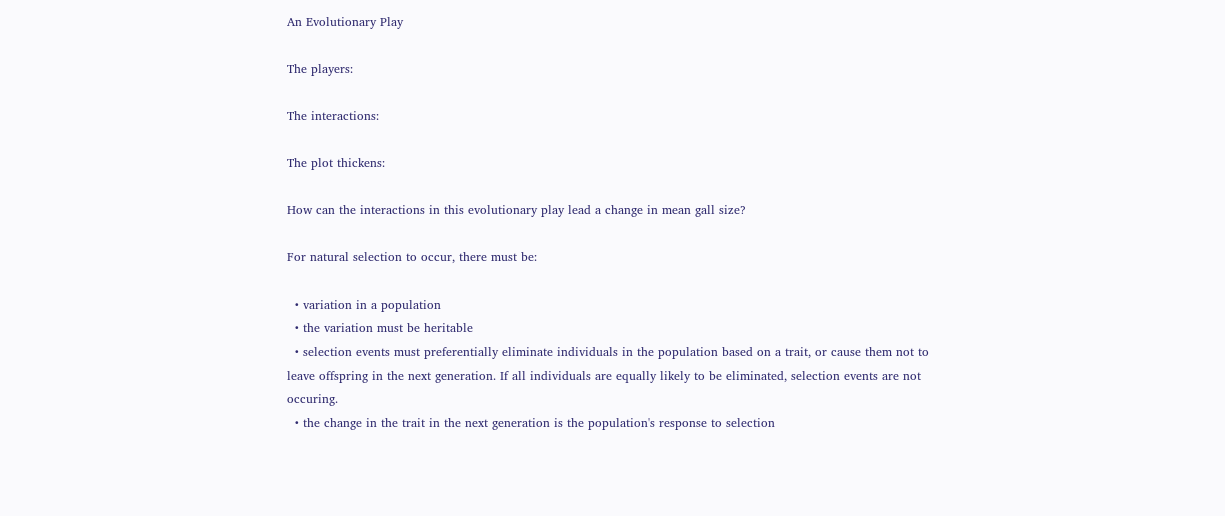An Evolutionary Play

The players:

The interactions:

The plot thickens:

How can the interactions in this evolutionary play lead a change in mean gall size?

For natural selection to occur, there must be:

  • variation in a population
  • the variation must be heritable
  • selection events must preferentially eliminate individuals in the population based on a trait, or cause them not to leave offspring in the next generation. If all individuals are equally likely to be eliminated, selection events are not occuring.
  • the change in the trait in the next generation is the population's response to selection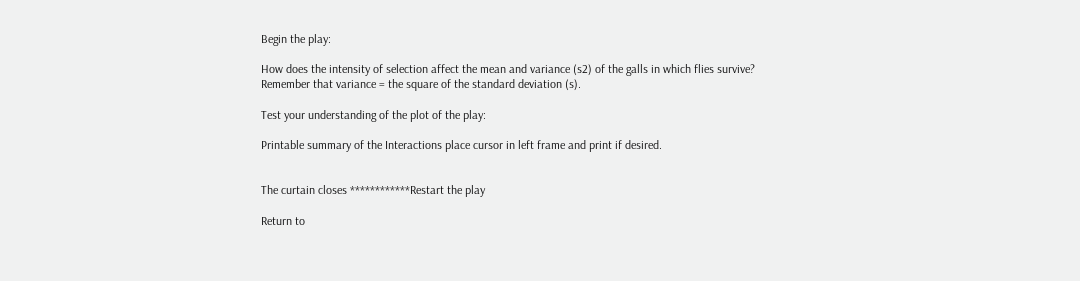Begin the play:

How does the intensity of selection affect the mean and variance (s2) of the galls in which flies survive? Remember that variance = the square of the standard deviation (s).

Test your understanding of the plot of the play:

Printable summary of the Interactions place cursor in left frame and print if desired.


The curtain closes ************Restart the play

Return to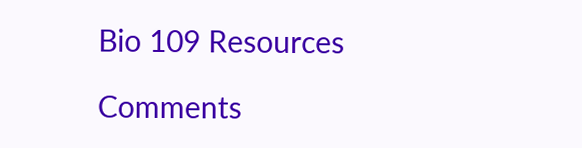Bio 109 Resources

Comments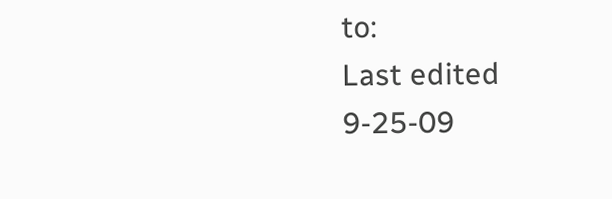to:
Last edited 9-25-09